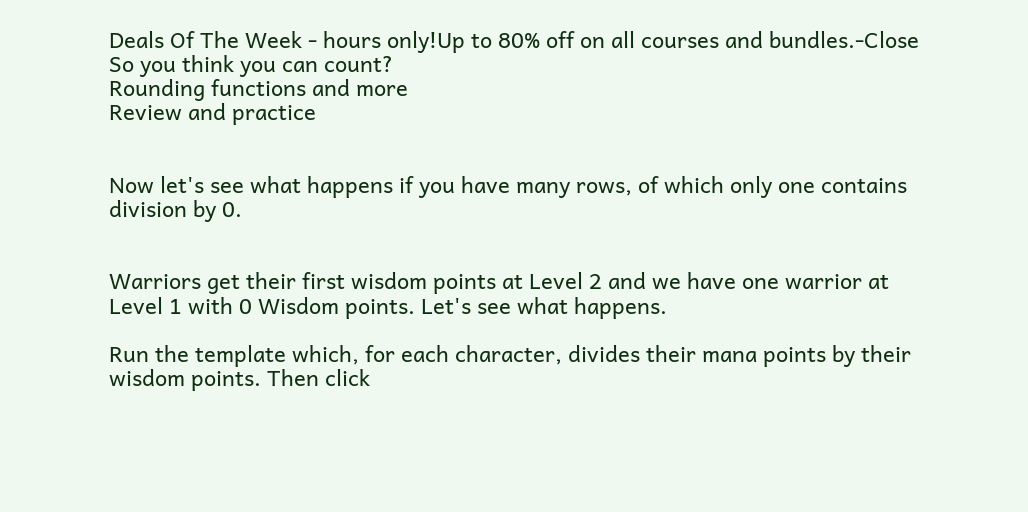Deals Of The Week - hours only!Up to 80% off on all courses and bundles.-Close
So you think you can count?
Rounding functions and more
Review and practice


Now let's see what happens if you have many rows, of which only one contains division by 0.


Warriors get their first wisdom points at Level 2 and we have one warrior at Level 1 with 0 Wisdom points. Let's see what happens.

Run the template which, for each character, divides their mana points by their wisdom points. Then click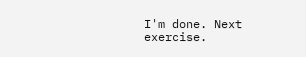I'm done. Next exercise.